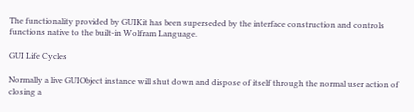The functionality provided by GUIKit has been superseded by the interface construction and controls functions native to the built-in Wolfram Language.

GUI Life Cycles

Normally a live GUIObject instance will shut down and dispose of itself through the normal user action of closing a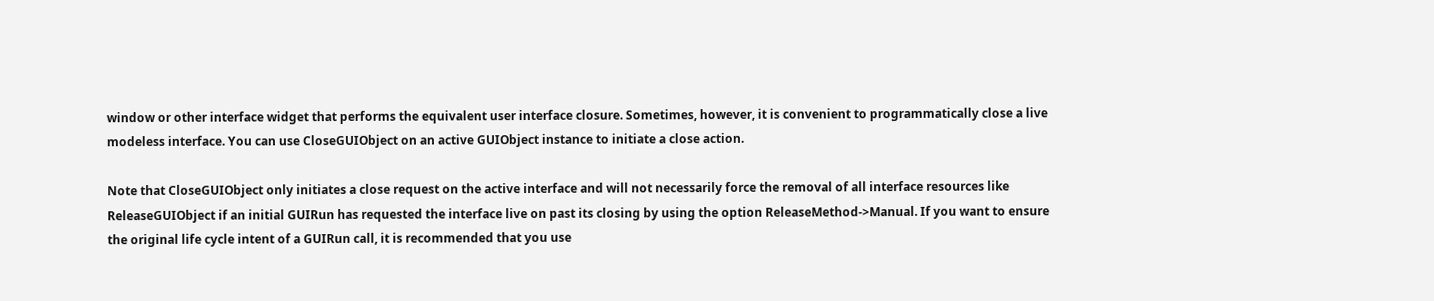window or other interface widget that performs the equivalent user interface closure. Sometimes, however, it is convenient to programmatically close a live modeless interface. You can use CloseGUIObject on an active GUIObject instance to initiate a close action.

Note that CloseGUIObject only initiates a close request on the active interface and will not necessarily force the removal of all interface resources like ReleaseGUIObject if an initial GUIRun has requested the interface live on past its closing by using the option ReleaseMethod->Manual. If you want to ensure the original life cycle intent of a GUIRun call, it is recommended that you use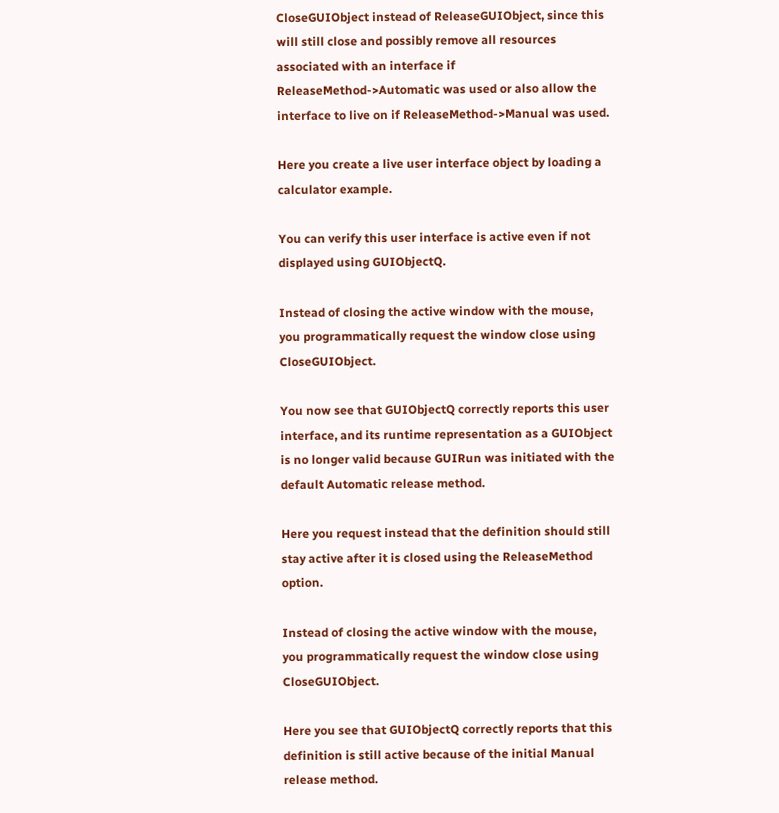CloseGUIObject instead of ReleaseGUIObject, since this will still close and possibly remove all resources associated with an interface if ReleaseMethod->Automatic was used or also allow the interface to live on if ReleaseMethod->Manual was used.

Here you create a live user interface object by loading a calculator example.

You can verify this user interface is active even if not displayed using GUIObjectQ.

Instead of closing the active window with the mouse, you programmatically request the window close using CloseGUIObject.

You now see that GUIObjectQ correctly reports this user interface, and its runtime representation as a GUIObject is no longer valid because GUIRun was initiated with the default Automatic release method.

Here you request instead that the definition should still stay active after it is closed using the ReleaseMethod option.

Instead of closing the active window with the mouse, you programmatically request the window close using CloseGUIObject.

Here you see that GUIObjectQ correctly reports that this definition is still active because of the initial Manual release method.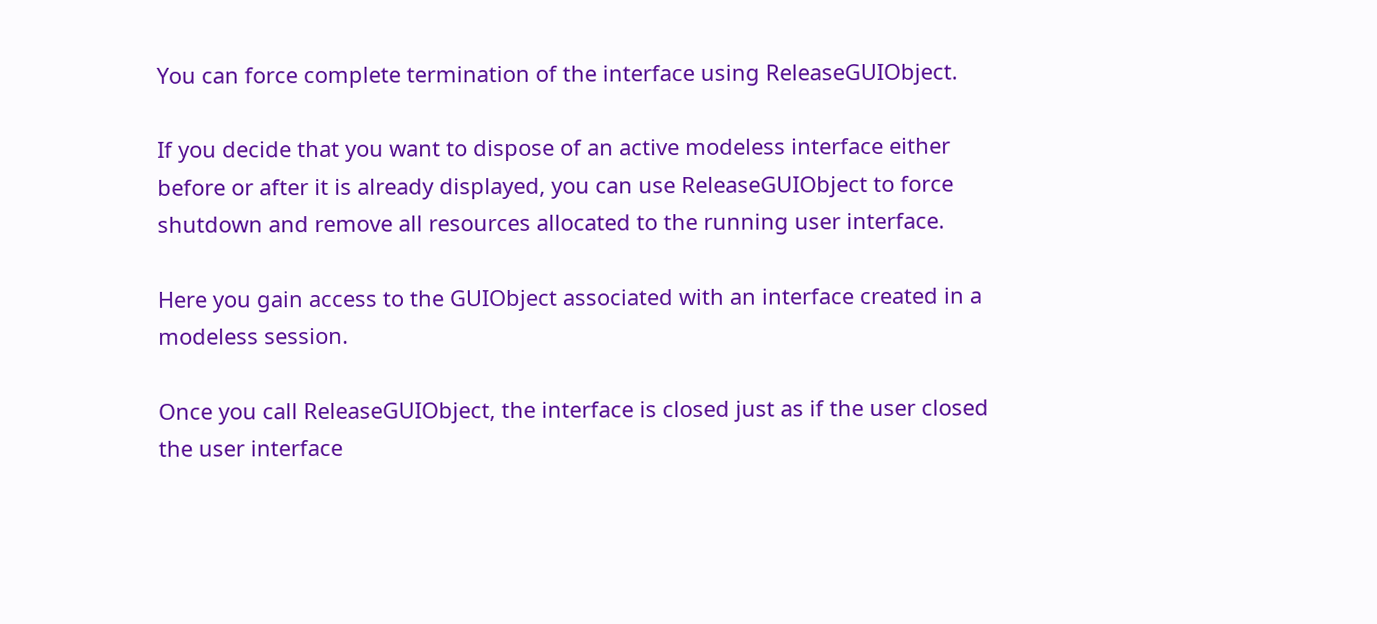You can force complete termination of the interface using ReleaseGUIObject.

If you decide that you want to dispose of an active modeless interface either before or after it is already displayed, you can use ReleaseGUIObject to force shutdown and remove all resources allocated to the running user interface.

Here you gain access to the GUIObject associated with an interface created in a modeless session.

Once you call ReleaseGUIObject, the interface is closed just as if the user closed the user interface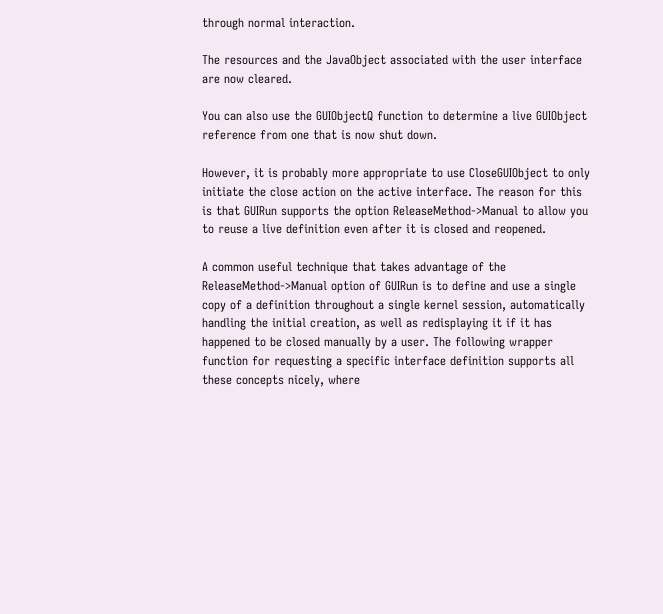through normal interaction.

The resources and the JavaObject associated with the user interface are now cleared.

You can also use the GUIObjectQ function to determine a live GUIObject reference from one that is now shut down.

However, it is probably more appropriate to use CloseGUIObject to only initiate the close action on the active interface. The reason for this is that GUIRun supports the option ReleaseMethod->Manual to allow you to reuse a live definition even after it is closed and reopened.

A common useful technique that takes advantage of the ReleaseMethod->Manual option of GUIRun is to define and use a single copy of a definition throughout a single kernel session, automatically handling the initial creation, as well as redisplaying it if it has happened to be closed manually by a user. The following wrapper function for requesting a specific interface definition supports all these concepts nicely, where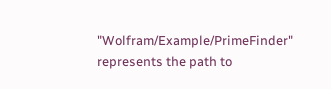"Wolfram/Example/PrimeFinder" represents the path to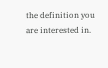the definition you are interested in.